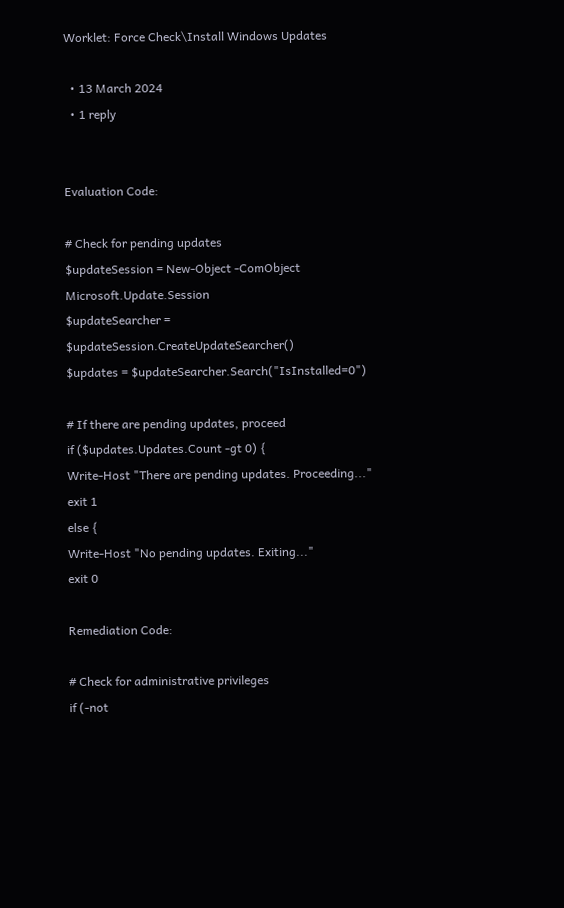Worklet: Force Check\Install Windows Updates

  • 13 March 2024
  • 1 reply


Evaluation Code:

# Check for pending updates
$updateSession = New-Object -ComObject Microsoft.Update.Session
$updateSearcher = $updateSession.CreateUpdateSearcher()
$updates = $updateSearcher.Search("IsInstalled=0")

# If there are pending updates, proceed
if ($updates.Updates.Count -gt 0) {
Write-Host "There are pending updates. Proceeding..."
exit 1
else {
Write-Host "No pending updates. Exiting..."
exit 0

Remediation Code:

# Check for administrative privileges
if (-not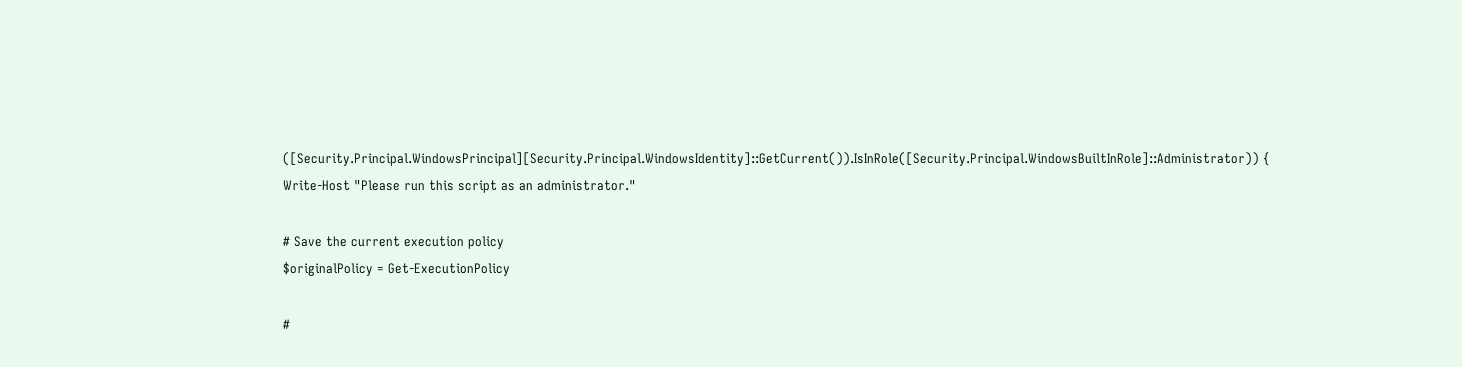([Security.Principal.WindowsPrincipal][Security.Principal.WindowsIdentity]::GetCurrent()).IsInRole([Security.Principal.WindowsBuiltInRole]::Administrator)) {
Write-Host "Please run this script as an administrator."

# Save the current execution policy
$originalPolicy = Get-ExecutionPolicy

#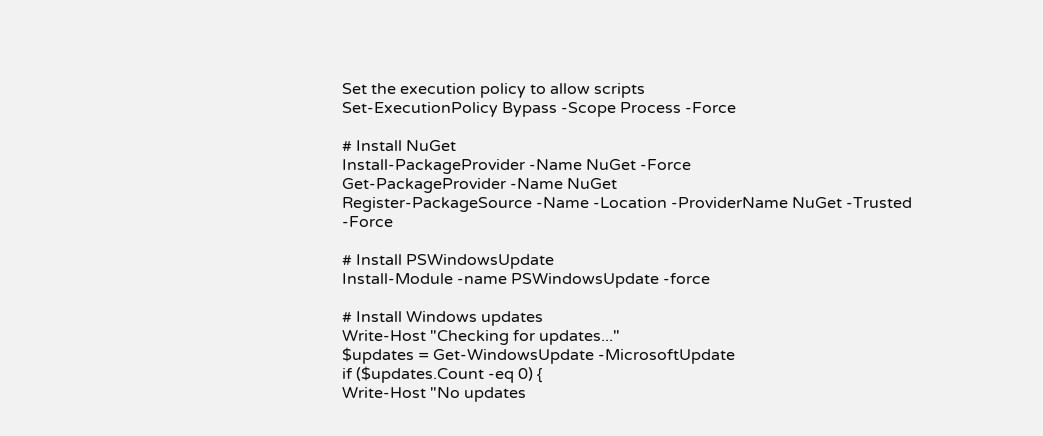Set the execution policy to allow scripts
Set-ExecutionPolicy Bypass -Scope Process -Force

# Install NuGet
Install-PackageProvider -Name NuGet -Force
Get-PackageProvider -Name NuGet
Register-PackageSource -Name -Location -ProviderName NuGet -Trusted -Force

# Install PSWindowsUpdate
Install-Module -name PSWindowsUpdate -force

# Install Windows updates
Write-Host "Checking for updates..."
$updates = Get-WindowsUpdate -MicrosoftUpdate
if ($updates.Count -eq 0) {
Write-Host "No updates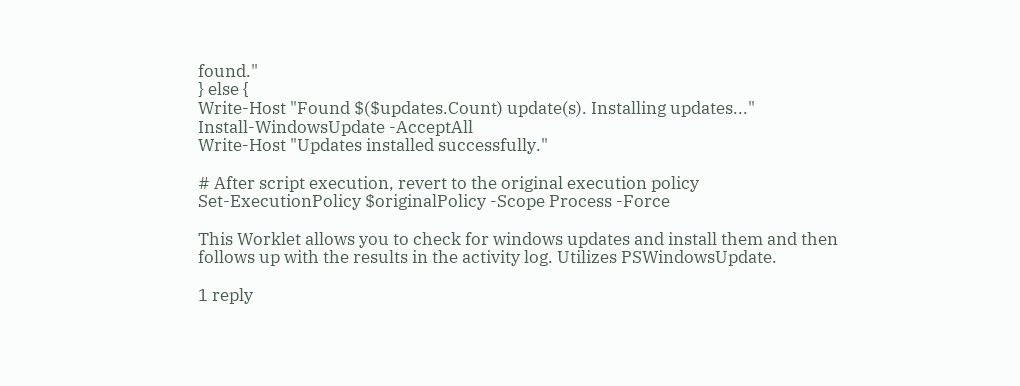found."
} else {
Write-Host "Found $($updates.Count) update(s). Installing updates..."
Install-WindowsUpdate -AcceptAll
Write-Host "Updates installed successfully."

# After script execution, revert to the original execution policy
Set-ExecutionPolicy $originalPolicy -Scope Process -Force

This Worklet allows you to check for windows updates and install them and then follows up with the results in the activity log. Utilizes PSWindowsUpdate.

1 reply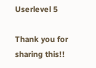Userlevel 5

Thank you for sharing this!!